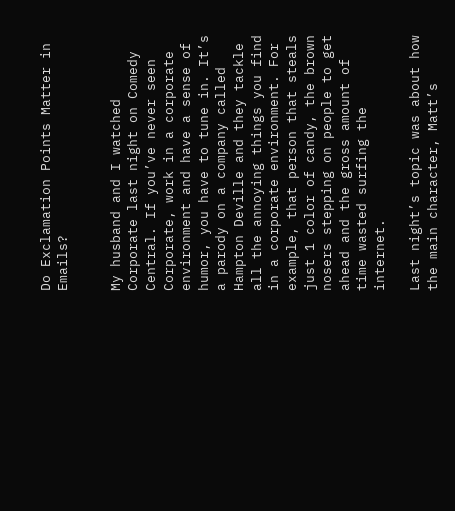Do Exclamation Points Matter in Emails?


My husband and I watched Corporate last night on Comedy Central. If you’ve never seen Corporate, work in a corporate environment and have a sense of humor, you have to tune in. It’s a parody on a company called Hampton Deville and they tackle all the annoying things you find in a corporate environment. For example, that person that steals just 1 color of candy, the brown nosers stepping on people to get ahead and the gross amount of time wasted surfing the internet.

Last night’s topic was about how the main character, Matt’s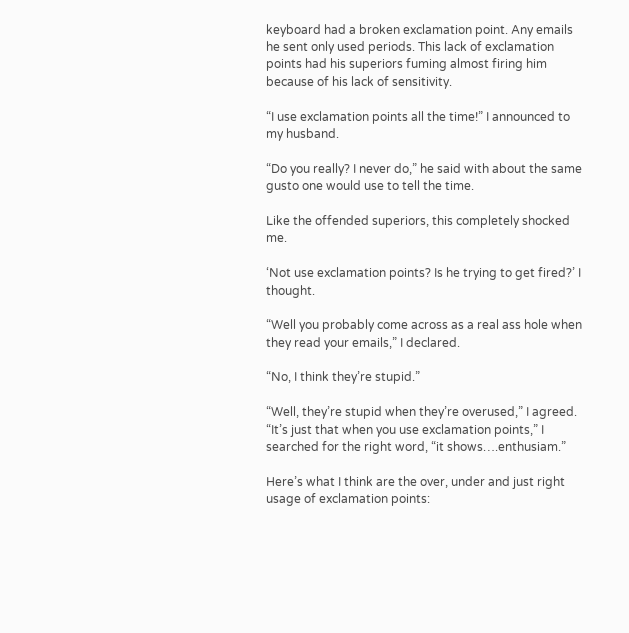keyboard had a broken exclamation point. Any emails he sent only used periods. This lack of exclamation points had his superiors fuming almost firing him because of his lack of sensitivity.

“I use exclamation points all the time!” I announced to my husband.

“Do you really? I never do,” he said with about the same gusto one would use to tell the time.

Like the offended superiors, this completely shocked me.

‘Not use exclamation points? Is he trying to get fired?’ I thought.

“Well you probably come across as a real ass hole when they read your emails,” I declared.

“No, I think they’re stupid.”

“Well, they’re stupid when they’re overused,” I agreed. “It’s just that when you use exclamation points,” I searched for the right word, “it shows….enthusiam.”

Here’s what I think are the over, under and just right usage of exclamation points: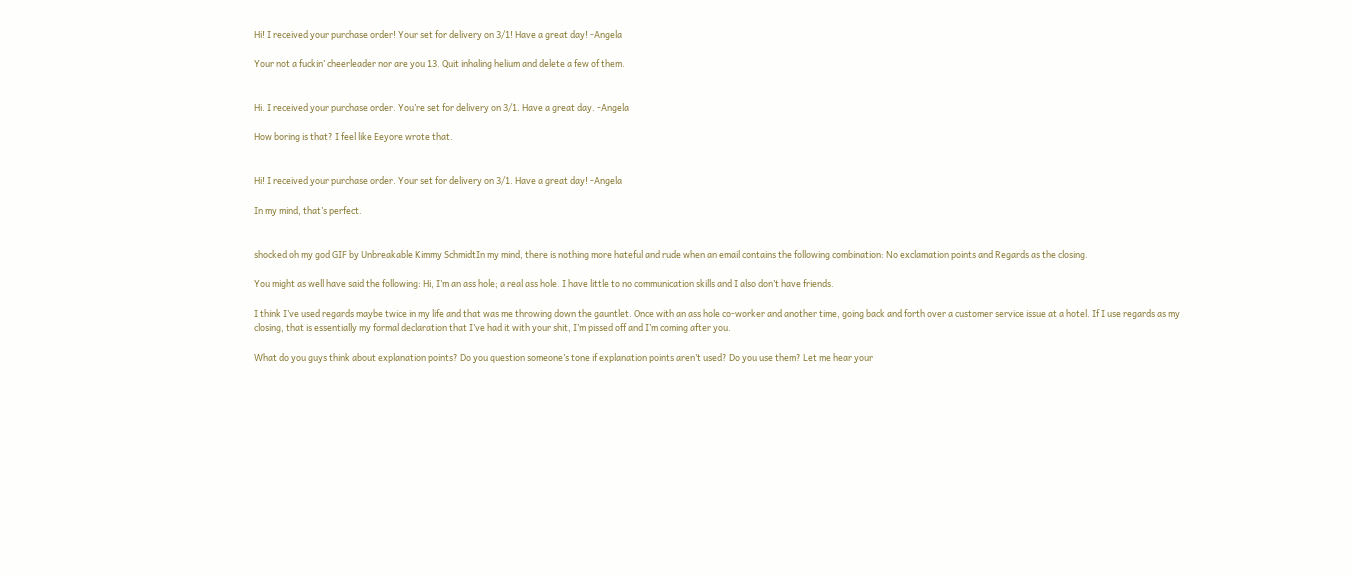Hi! I received your purchase order! Your set for delivery on 3/1! Have a great day! -Angela

Your not a fuckin’ cheerleader nor are you 13. Quit inhaling helium and delete a few of them.


Hi. I received your purchase order. You’re set for delivery on 3/1. Have a great day. -Angela

How boring is that? I feel like Eeyore wrote that.


Hi! I received your purchase order. Your set for delivery on 3/1. Have a great day! -Angela

In my mind, that’s perfect.


shocked oh my god GIF by Unbreakable Kimmy SchmidtIn my mind, there is nothing more hateful and rude when an email contains the following combination: No exclamation points and Regards as the closing.

You might as well have said the following: Hi, I’m an ass hole; a real ass hole. I have little to no communication skills and I also don’t have friends.

I think I’ve used regards maybe twice in my life and that was me throwing down the gauntlet. Once with an ass hole co-worker and another time, going back and forth over a customer service issue at a hotel. If I use regards as my closing, that is essentially my formal declaration that I’ve had it with your shit, I’m pissed off and I’m coming after you.

What do you guys think about explanation points? Do you question someone’s tone if explanation points aren’t used? Do you use them? Let me hear your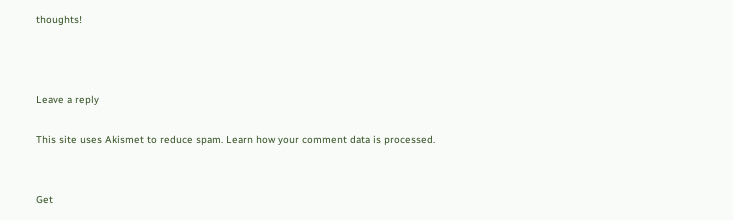thoughts!



Leave a reply

This site uses Akismet to reduce spam. Learn how your comment data is processed.


Get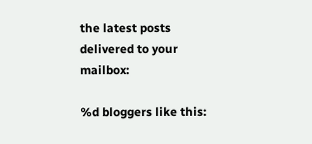the latest posts delivered to your mailbox:

%d bloggers like this: